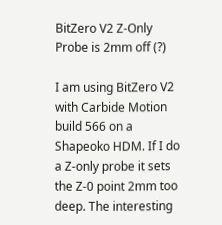BitZero V2 Z-Only Probe is 2mm off (?)

I am using BitZero V2 with Carbide Motion build 566 on a Shapeoko HDM. If I do a Z-only probe it sets the Z-0 point 2mm too deep. The interesting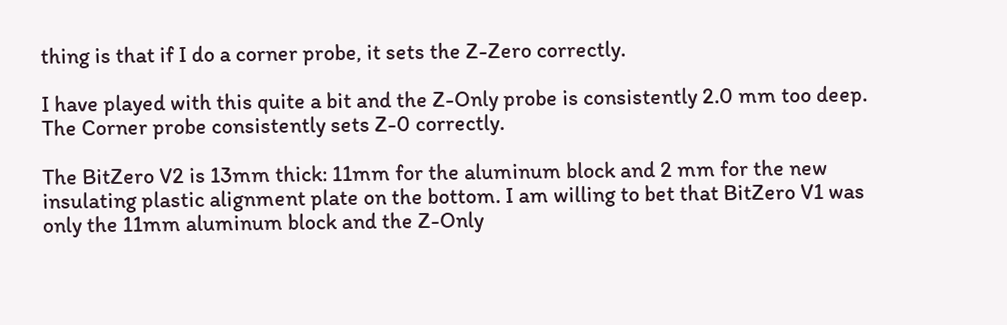thing is that if I do a corner probe, it sets the Z-Zero correctly.

I have played with this quite a bit and the Z-Only probe is consistently 2.0 mm too deep. The Corner probe consistently sets Z-0 correctly.

The BitZero V2 is 13mm thick: 11mm for the aluminum block and 2 mm for the new insulating plastic alignment plate on the bottom. I am willing to bet that BitZero V1 was only the 11mm aluminum block and the Z-Only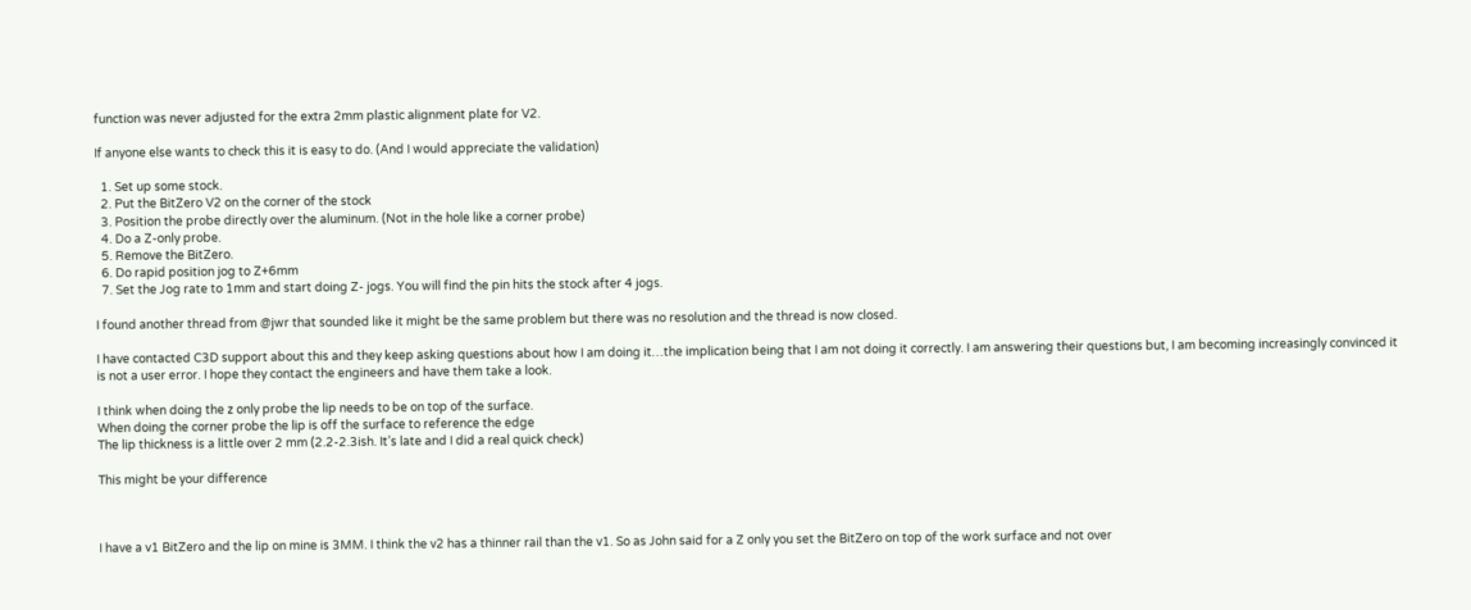function was never adjusted for the extra 2mm plastic alignment plate for V2.

If anyone else wants to check this it is easy to do. (And I would appreciate the validation)

  1. Set up some stock.
  2. Put the BitZero V2 on the corner of the stock
  3. Position the probe directly over the aluminum. (Not in the hole like a corner probe)
  4. Do a Z-only probe.
  5. Remove the BitZero.
  6. Do rapid position jog to Z+6mm
  7. Set the Jog rate to 1mm and start doing Z- jogs. You will find the pin hits the stock after 4 jogs.

I found another thread from @jwr that sounded like it might be the same problem but there was no resolution and the thread is now closed.

I have contacted C3D support about this and they keep asking questions about how I am doing it…the implication being that I am not doing it correctly. I am answering their questions but, I am becoming increasingly convinced it is not a user error. I hope they contact the engineers and have them take a look.

I think when doing the z only probe the lip needs to be on top of the surface.
When doing the corner probe the lip is off the surface to reference the edge
The lip thickness is a little over 2 mm (2.2-2.3ish. It’s late and I did a real quick check)

This might be your difference



I have a v1 BitZero and the lip on mine is 3MM. I think the v2 has a thinner rail than the v1. So as John said for a Z only you set the BitZero on top of the work surface and not over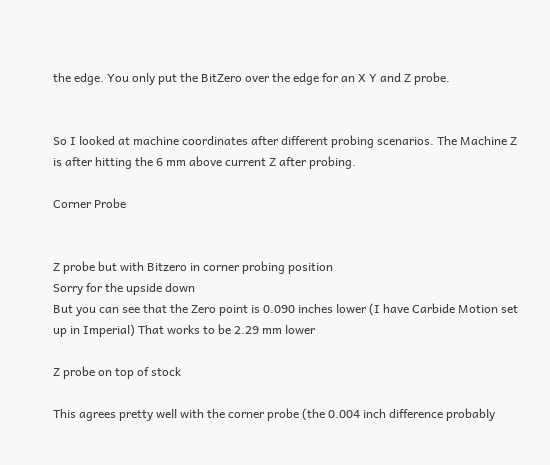the edge. You only put the BitZero over the edge for an X Y and Z probe.


So I looked at machine coordinates after different probing scenarios. The Machine Z is after hitting the 6 mm above current Z after probing.

Corner Probe


Z probe but with Bitzero in corner probing position
Sorry for the upside down
But you can see that the Zero point is 0.090 inches lower (I have Carbide Motion set up in Imperial) That works to be 2.29 mm lower

Z probe on top of stock

This agrees pretty well with the corner probe (the 0.004 inch difference probably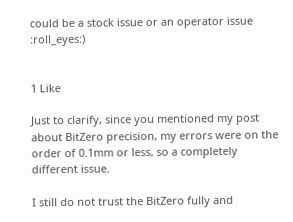could be a stock issue or an operator issue :roll_eyes:)


1 Like

Just to clarify, since you mentioned my post about BitZero precision, my errors were on the order of 0.1mm or less, so a completely different issue.

I still do not trust the BitZero fully and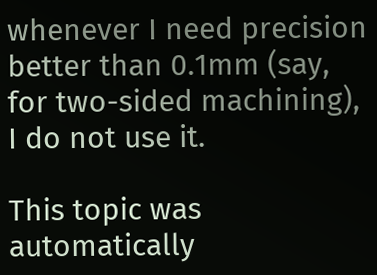whenever I need precision better than 0.1mm (say, for two-sided machining), I do not use it.

This topic was automatically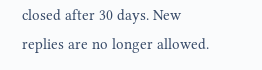closed after 30 days. New replies are no longer allowed.